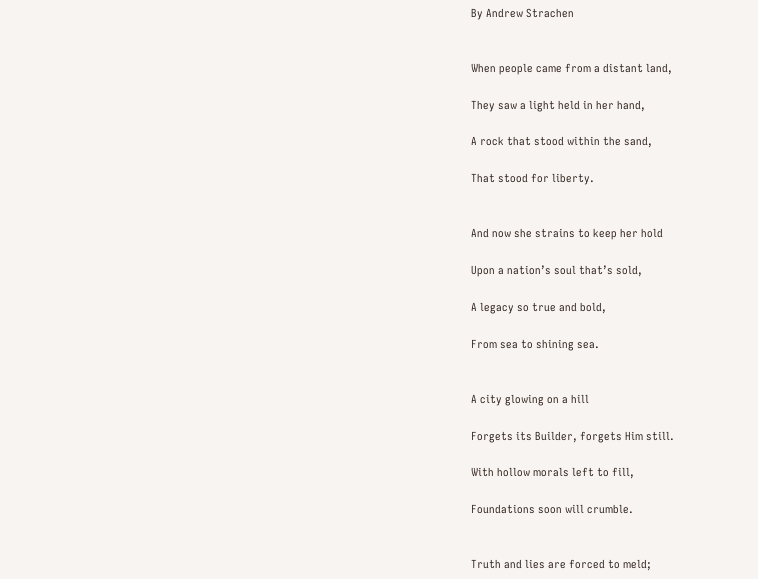By Andrew Strachen


When people came from a distant land,

They saw a light held in her hand,

A rock that stood within the sand,

That stood for liberty.


And now she strains to keep her hold

Upon a nation’s soul that’s sold,

A legacy so true and bold,

From sea to shining sea.


A city glowing on a hill

Forgets its Builder, forgets Him still.

With hollow morals left to fill,

Foundations soon will crumble.


Truth and lies are forced to meld;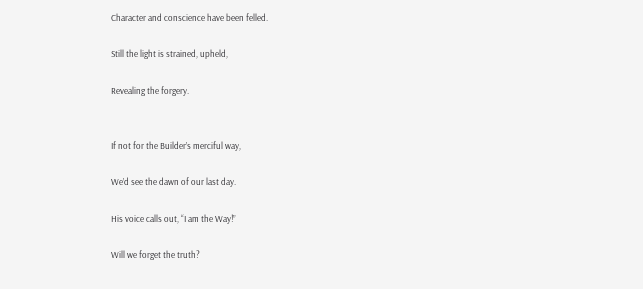Character and conscience have been felled.

Still the light is strained, upheld,

Revealing the forgery.


If not for the Builder’s merciful way,

We’d see the dawn of our last day.

His voice calls out, “I am the Way!”

Will we forget the truth?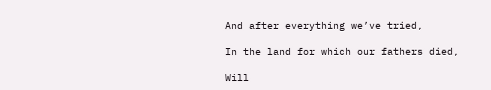And after everything we’ve tried,

In the land for which our fathers died,

Will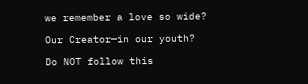we remember a love so wide?

Our Creator—in our youth?

Do NOT follow this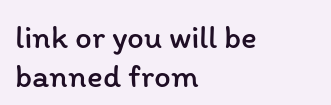link or you will be banned from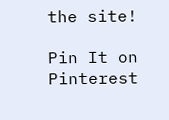the site!

Pin It on Pinterest